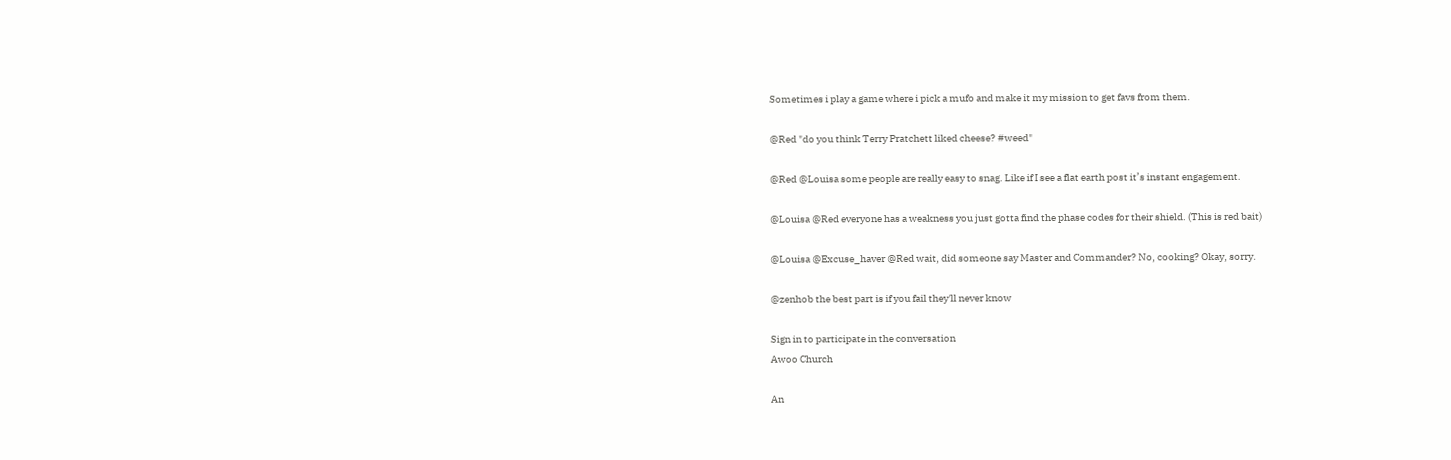Sometimes i play a game where i pick a mufo and make it my mission to get favs from them.

@Red "do you think Terry Pratchett liked cheese? #weed"

@Red @Louisa some people are really easy to snag. Like if I see a flat earth post it’s instant engagement.

@Louisa @Red everyone has a weakness you just gotta find the phase codes for their shield. (This is red bait)

@Louisa @Excuse_haver @Red wait, did someone say Master and Commander? No, cooking? Okay, sorry.

@zenhob the best part is if you fail they'll never know

Sign in to participate in the conversation
Awoo Church

An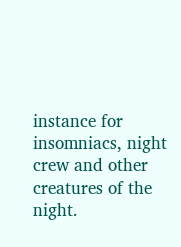instance for insomniacs, night crew and other creatures of the night.